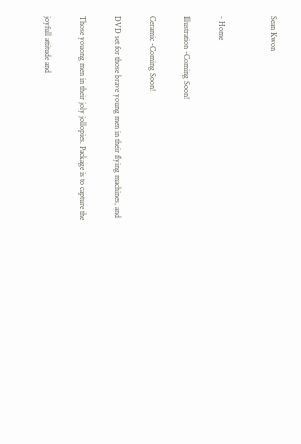Sean Kwon


- Home

Illustration -Coming Soon!

Ceramic -Coming Soon!

DVD set for those brave young men in their flying machines, and

Those youong men in their joly jollopies. Package is to capture the

joyfull attitude and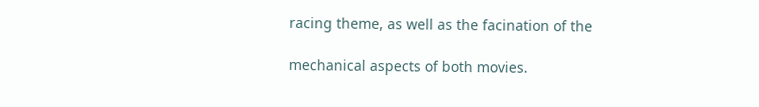racing theme, as well as the facination of the

mechanical aspects of both movies.